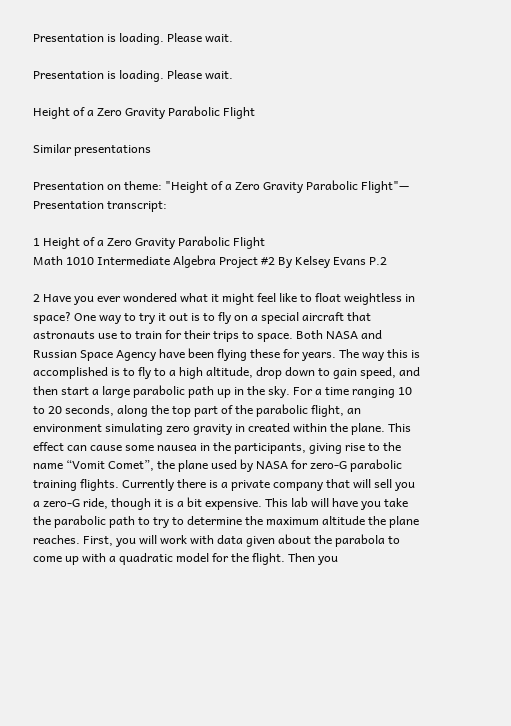Presentation is loading. Please wait.

Presentation is loading. Please wait.

Height of a Zero Gravity Parabolic Flight

Similar presentations

Presentation on theme: "Height of a Zero Gravity Parabolic Flight"— Presentation transcript:

1 Height of a Zero Gravity Parabolic Flight
Math 1010 Intermediate Algebra Project #2 By Kelsey Evans P.2

2 Have you ever wondered what it might feel like to float weightless in space? One way to try it out is to fly on a special aircraft that astronauts use to train for their trips to space. Both NASA and Russian Space Agency have been flying these for years. The way this is accomplished is to fly to a high altitude, drop down to gain speed, and then start a large parabolic path up in the sky. For a time ranging 10 to 20 seconds, along the top part of the parabolic flight, an environment simulating zero gravity in created within the plane. This effect can cause some nausea in the participants, giving rise to the name “Vomit Comet”, the plane used by NASA for zero-G parabolic training flights. Currently there is a private company that will sell you a zero-G ride, though it is a bit expensive. This lab will have you take the parabolic path to try to determine the maximum altitude the plane reaches. First, you will work with data given about the parabola to come up with a quadratic model for the flight. Then you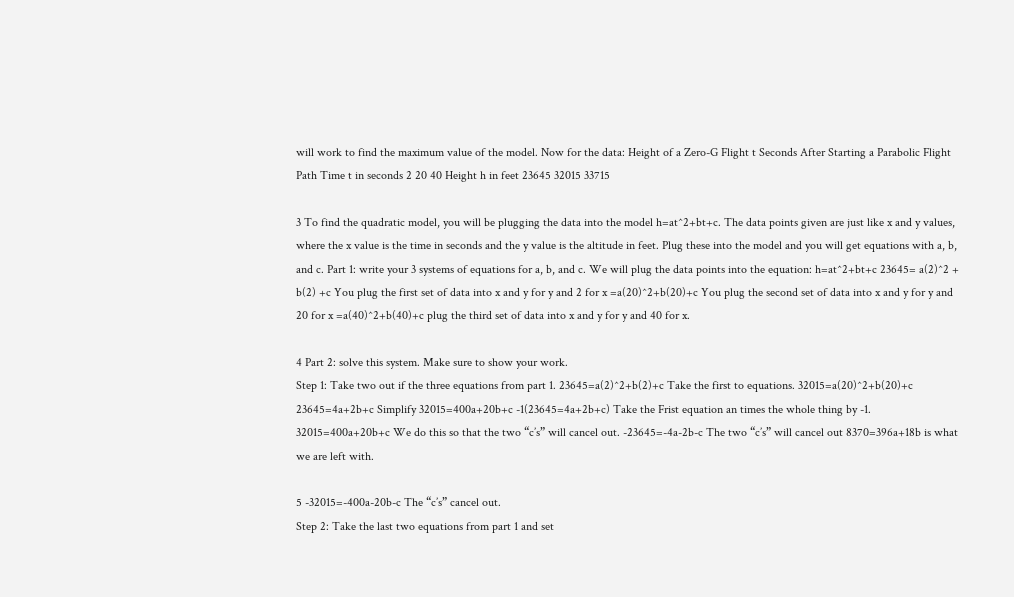will work to find the maximum value of the model. Now for the data: Height of a Zero-G Flight t Seconds After Starting a Parabolic Flight Path Time t in seconds 2 20 40 Height h in feet 23645 32015 33715

3 To find the quadratic model, you will be plugging the data into the model h=at^2+bt+c. The data points given are just like x and y values, where the x value is the time in seconds and the y value is the altitude in feet. Plug these into the model and you will get equations with a, b, and c. Part 1: write your 3 systems of equations for a, b, and c. We will plug the data points into the equation: h=at^2+bt+c 23645= a(2)^2 + b(2) +c You plug the first set of data into x and y for y and 2 for x =a(20)^2+b(20)+c You plug the second set of data into x and y for y and 20 for x =a(40)^2+b(40)+c plug the third set of data into x and y for y and 40 for x.

4 Part 2: solve this system. Make sure to show your work.
Step 1: Take two out if the three equations from part 1. 23645=a(2)^2+b(2)+c Take the first to equations. 32015=a(20)^2+b(20)+c 23645=4a+2b+c Simplify 32015=400a+20b+c -1(23645=4a+2b+c) Take the Frist equation an times the whole thing by -1. 32015=400a+20b+c We do this so that the two “c’s” will cancel out. -23645=-4a-2b-c The two “c’s” will cancel out 8370=396a+18b is what we are left with.

5 -32015=-400a-20b-c The “c’s” cancel out.
Step 2: Take the last two equations from part 1 and set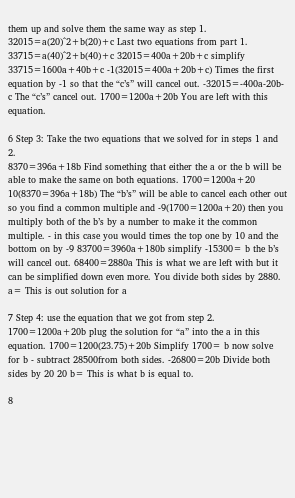them up and solve them the same way as step 1. 32015=a(20)^2+b(20)+c Last two equations from part 1. 33715=a(40)^2+b(40)+c 32015=400a+20b+c simplify 33715=1600a+40b+c -1(32015=400a+20b+c) Times the first equation by -1 so that the “c’s” will cancel out. -32015=-400a-20b-c The “c’s” cancel out. 1700=1200a+20b You are left with this equation.

6 Step 3: Take the two equations that we solved for in steps 1 and 2.
8370=396a+18b Find something that either the a or the b will be able to make the same on both equations. 1700=1200a+20 10(8370=396a+18b) The “b’s” will be able to cancel each other out so you find a common multiple and -9(1700=1200a+20) then you multiply both of the b’s by a number to make it the common multiple. - in this case you would times the top one by 10 and the bottom on by -9 83700=3960a+180b simplify -15300= b the b’s will cancel out. 68400=2880a This is what we are left with but it can be simplified down even more. You divide both sides by 2880. a= This is out solution for a

7 Step 4: use the equation that we got from step 2.
1700=1200a+20b plug the solution for “a” into the a in this equation. 1700=1200(23.75)+20b Simplify 1700= b now solve for b - subtract 28500from both sides. -26800=20b Divide both sides by 20 20 b= This is what b is equal to.

8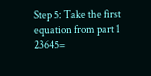Step 5: Take the first equation from part 1
23645=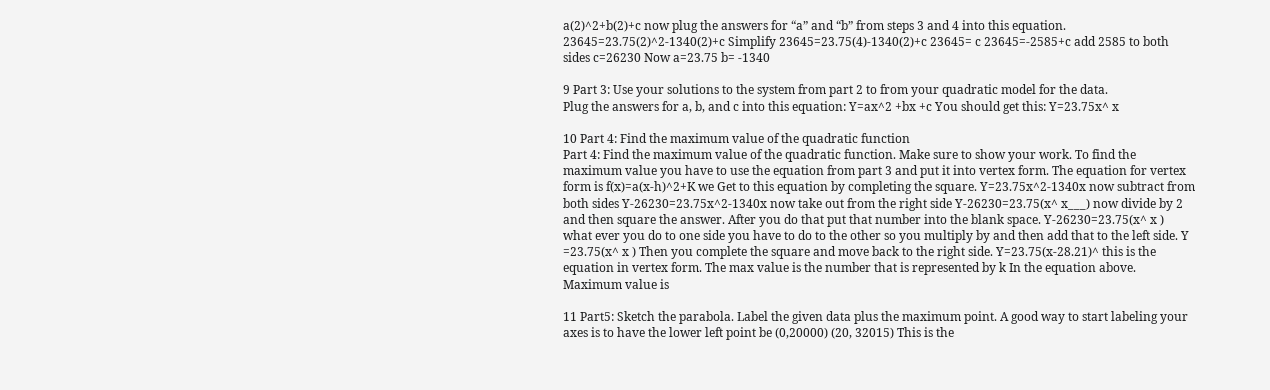a(2)^2+b(2)+c now plug the answers for “a” and “b” from steps 3 and 4 into this equation. 23645=23.75(2)^2-1340(2)+c Simplify 23645=23.75(4)-1340(2)+c 23645= c 23645=-2585+c add 2585 to both sides c=26230 Now a=23.75 b= -1340

9 Part 3: Use your solutions to the system from part 2 to from your quadratic model for the data.
Plug the answers for a, b, and c into this equation: Y=ax^2 +bx +c You should get this: Y=23.75x^ x

10 Part 4: Find the maximum value of the quadratic function
Part 4: Find the maximum value of the quadratic function. Make sure to show your work. To find the maximum value you have to use the equation from part 3 and put it into vertex form. The equation for vertex form is f(x)=a(x-h)^2+K we Get to this equation by completing the square. Y=23.75x^2-1340x now subtract from both sides Y-26230=23.75x^2-1340x now take out from the right side Y-26230=23.75(x^ x___) now divide by 2 and then square the answer. After you do that put that number into the blank space. Y-26230=23.75(x^ x ) what ever you do to one side you have to do to the other so you multiply by and then add that to the left side. Y =23.75(x^ x ) Then you complete the square and move back to the right side. Y=23.75(x-28.21)^ this is the equation in vertex form. The max value is the number that is represented by k In the equation above. Maximum value is

11 Part5: Sketch the parabola. Label the given data plus the maximum point. A good way to start labeling your axes is to have the lower left point be (0,20000) (20, 32015) This is the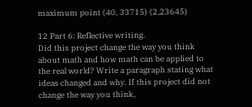maximum point (40, 33715) (2,23645)

12 Part 6: Reflective writing.
Did this project change the way you think about math and how math can be applied to the real world? Write a paragraph stating what ideas changed and why. If this project did not change the way you think,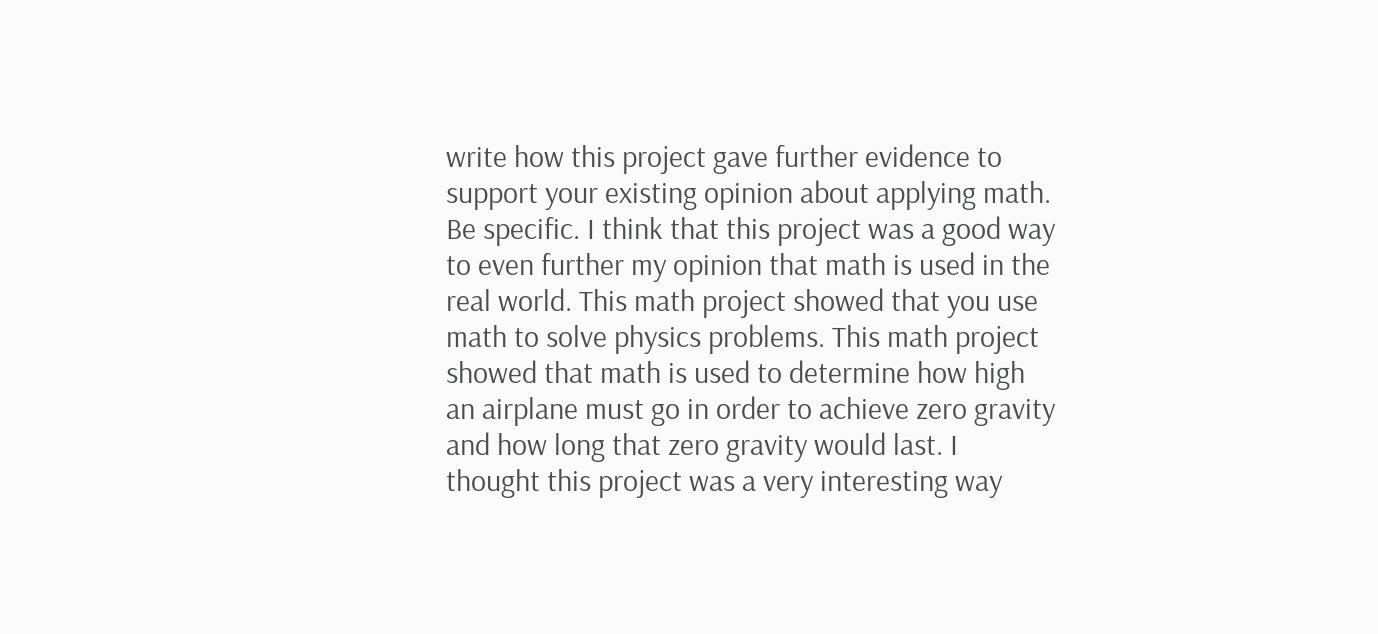write how this project gave further evidence to support your existing opinion about applying math. Be specific. I think that this project was a good way to even further my opinion that math is used in the real world. This math project showed that you use math to solve physics problems. This math project showed that math is used to determine how high an airplane must go in order to achieve zero gravity and how long that zero gravity would last. I thought this project was a very interesting way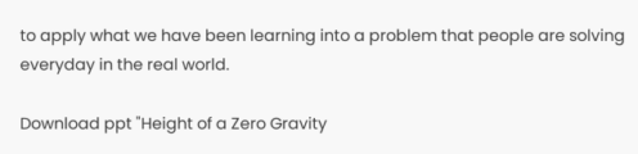to apply what we have been learning into a problem that people are solving everyday in the real world.

Download ppt "Height of a Zero Gravity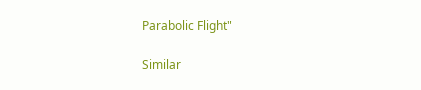Parabolic Flight"

Similar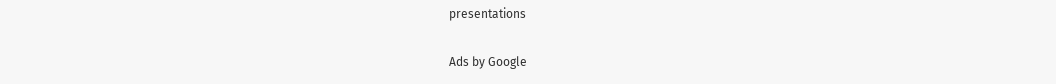presentations

Ads by Google